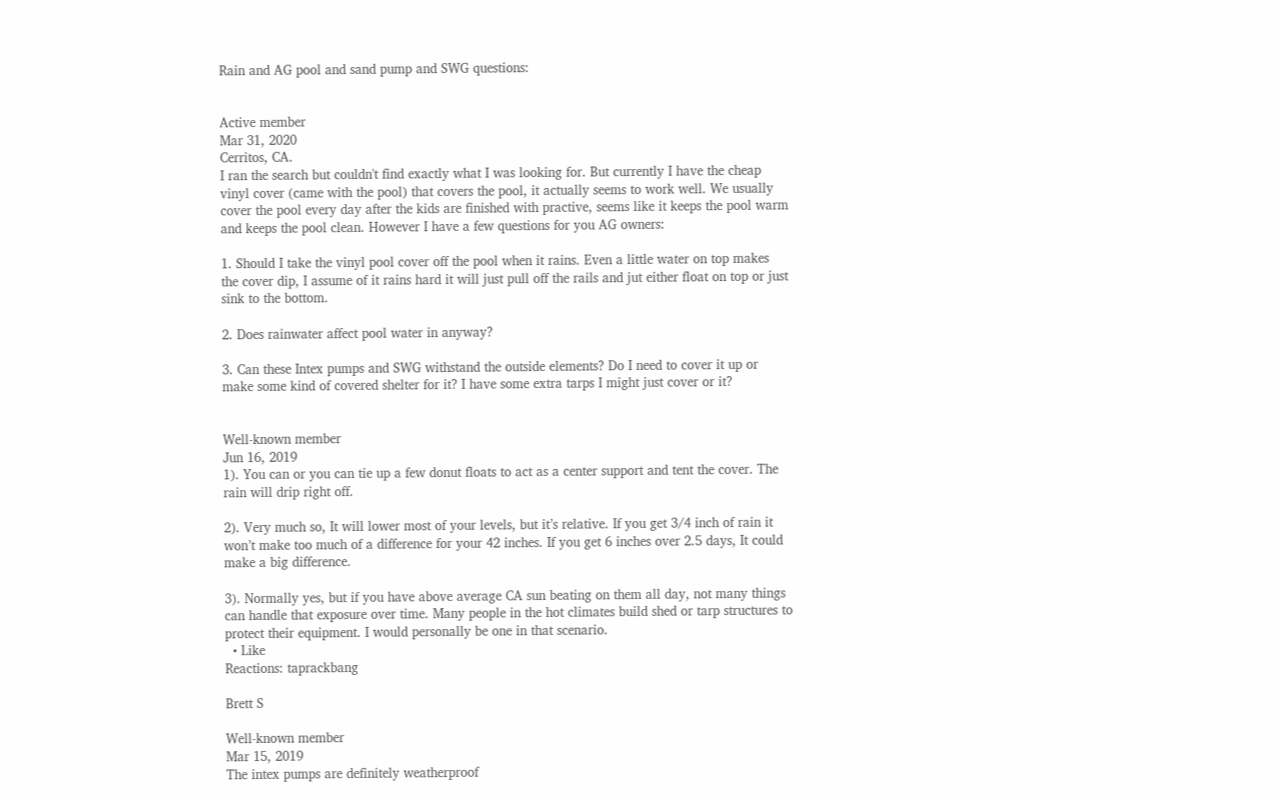Rain and AG pool and sand pump and SWG questions:


Active member
Mar 31, 2020
Cerritos, CA.
I ran the search but couldn't find exactly what I was looking for. But currently I have the cheap vinyl cover (came with the pool) that covers the pool, it actually seems to work well. We usually cover the pool every day after the kids are finished with practive, seems like it keeps the pool warm and keeps the pool clean. However I have a few questions for you AG owners:

1. Should I take the vinyl pool cover off the pool when it rains. Even a little water on top makes the cover dip, I assume of it rains hard it will just pull off the rails and jut either float on top or just sink to the bottom.

2. Does rainwater affect pool water in anyway?

3. Can these Intex pumps and SWG withstand the outside elements? Do I need to cover it up or make some kind of covered shelter for it? I have some extra tarps I might just cover or it?


Well-known member
Jun 16, 2019
1). You can or you can tie up a few donut floats to act as a center support and tent the cover. The rain will drip right off.

2). Very much so, It will lower most of your levels, but it’s relative. If you get 3/4 inch of rain it won’t make too much of a difference for your 42 inches. If you get 6 inches over 2.5 days, It could make a big difference.

3). Normally yes, but if you have above average CA sun beating on them all day, not many things can handle that exposure over time. Many people in the hot climates build shed or tarp structures to protect their equipment. I would personally be one in that scenario.
  • Like
Reactions: taprackbang

Brett S

Well-known member
Mar 15, 2019
The intex pumps are definitely weatherproof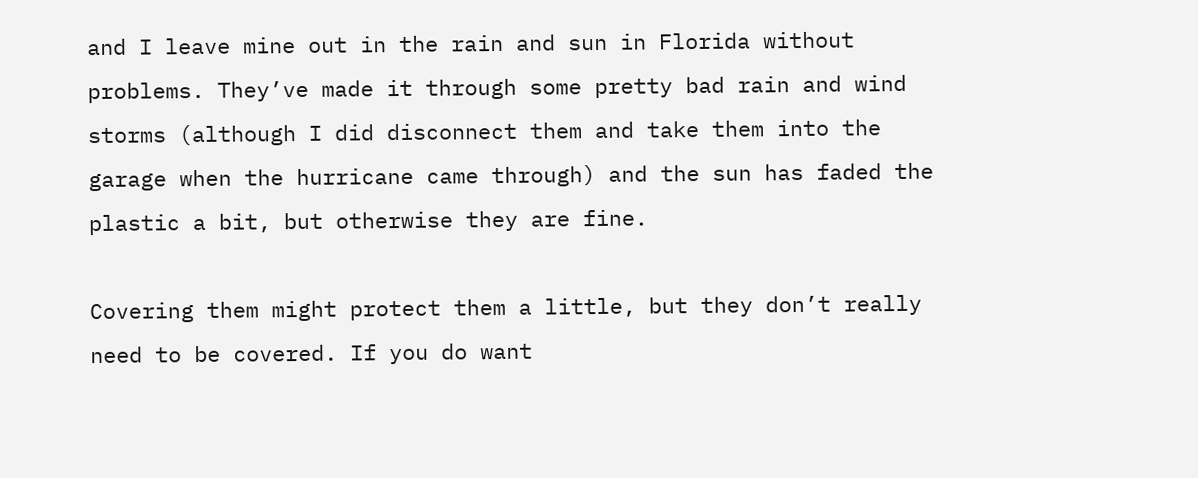and I leave mine out in the rain and sun in Florida without problems. They’ve made it through some pretty bad rain and wind storms (although I did disconnect them and take them into the garage when the hurricane came through) and the sun has faded the plastic a bit, but otherwise they are fine.

Covering them might protect them a little, but they don’t really need to be covered. If you do want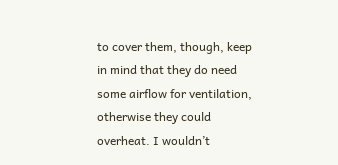to cover them, though, keep in mind that they do need some airflow for ventilation, otherwise they could overheat. I wouldn’t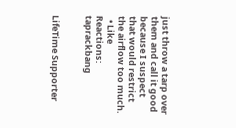just throw a tarp over them and call it good because I suspect that would restrict the airflow too much.
  • Like
Reactions: taprackbang


LifeTime Supporter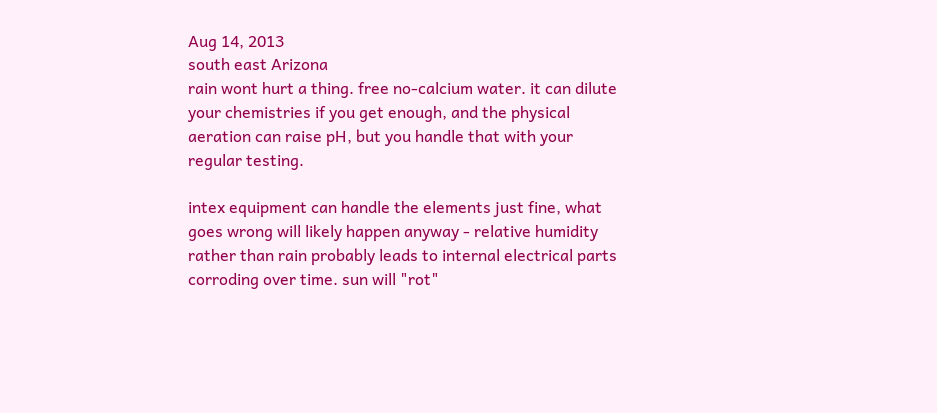Aug 14, 2013
south east Arizona
rain wont hurt a thing. free no-calcium water. it can dilute your chemistries if you get enough, and the physical aeration can raise pH, but you handle that with your regular testing.

intex equipment can handle the elements just fine, what goes wrong will likely happen anyway - relative humidity rather than rain probably leads to internal electrical parts corroding over time. sun will "rot"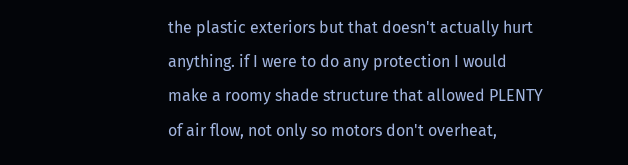the plastic exteriors but that doesn't actually hurt anything. if I were to do any protection I would make a roomy shade structure that allowed PLENTY of air flow, not only so motors don't overheat,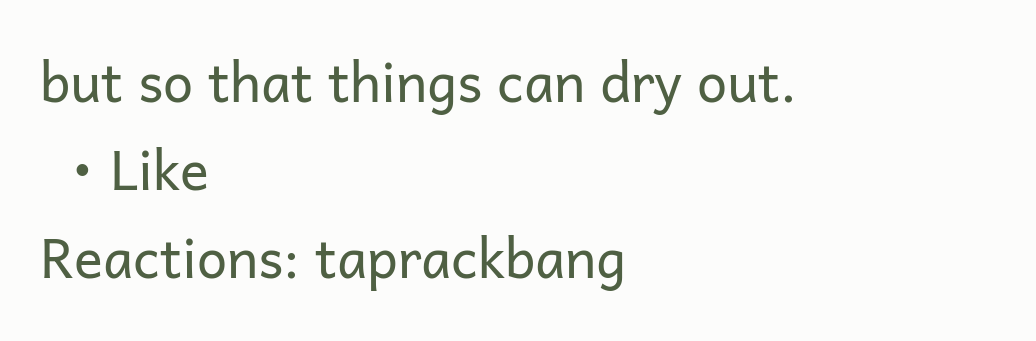but so that things can dry out.
  • Like
Reactions: taprackbang